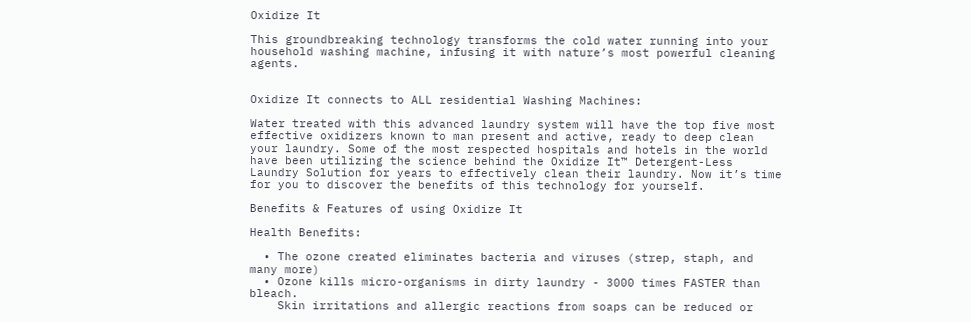Oxidize It

This groundbreaking technology transforms the cold water running into your household washing machine, infusing it with nature’s most powerful cleaning agents.


Oxidize It connects to ALL residential Washing Machines:

Water treated with this advanced laundry system will have the top five most effective oxidizers known to man present and active, ready to deep clean your laundry. Some of the most respected hospitals and hotels in the world have been utilizing the science behind the Oxidize It™ Detergent-Less Laundry Solution for years to effectively clean their laundry. Now it’s time for you to discover the benefits of this technology for yourself.

Benefits & Features of using Oxidize It

Health Benefits:

  • The ozone created eliminates bacteria and viruses (strep, staph, and many more)
  • Ozone kills micro-organisms in dirty laundry - 3000 times FASTER than bleach.
    Skin irritations and allergic reactions from soaps can be reduced or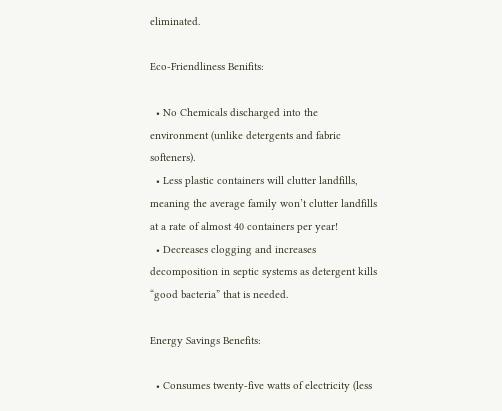eliminated.

Eco-Friendliness Benifits:

  • No Chemicals discharged into the environment (unlike detergents and fabric softeners).
  • Less plastic containers will clutter landfills, meaning the average family won’t clutter landfills at a rate of almost 40 containers per year!
  • Decreases clogging and increases decomposition in septic systems as detergent kills “good bacteria” that is needed.

Energy Savings Benefits:

  • Consumes twenty-five watts of electricity (less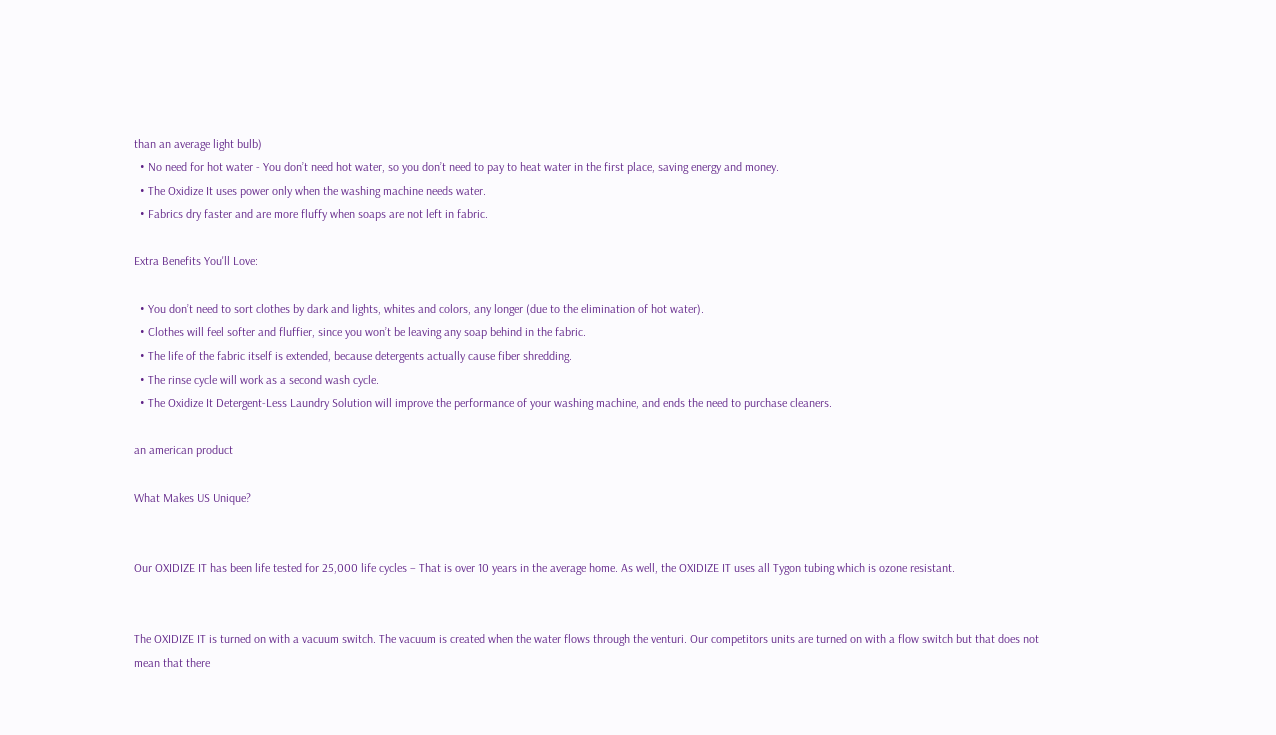than an average light bulb)
  • No need for hot water - You don’t need hot water, so you don’t need to pay to heat water in the first place, saving energy and money.
  • The Oxidize It uses power only when the washing machine needs water.
  • Fabrics dry faster and are more fluffy when soaps are not left in fabric.

Extra Benefits You'll Love:

  • You don’t need to sort clothes by dark and lights, whites and colors, any longer (due to the elimination of hot water).
  • Clothes will feel softer and fluffier, since you won’t be leaving any soap behind in the fabric.
  • The life of the fabric itself is extended, because detergents actually cause fiber shredding.
  • The rinse cycle will work as a second wash cycle.
  • The Oxidize It Detergent-Less Laundry Solution will improve the performance of your washing machine, and ends the need to purchase cleaners.

an american product

What Makes US Unique?


Our OXIDIZE IT has been life tested for 25,000 life cycles – That is over 10 years in the average home. As well, the OXIDIZE IT uses all Tygon tubing which is ozone resistant.


The OXIDIZE IT is turned on with a vacuum switch. The vacuum is created when the water flows through the venturi. Our competitors units are turned on with a flow switch but that does not mean that there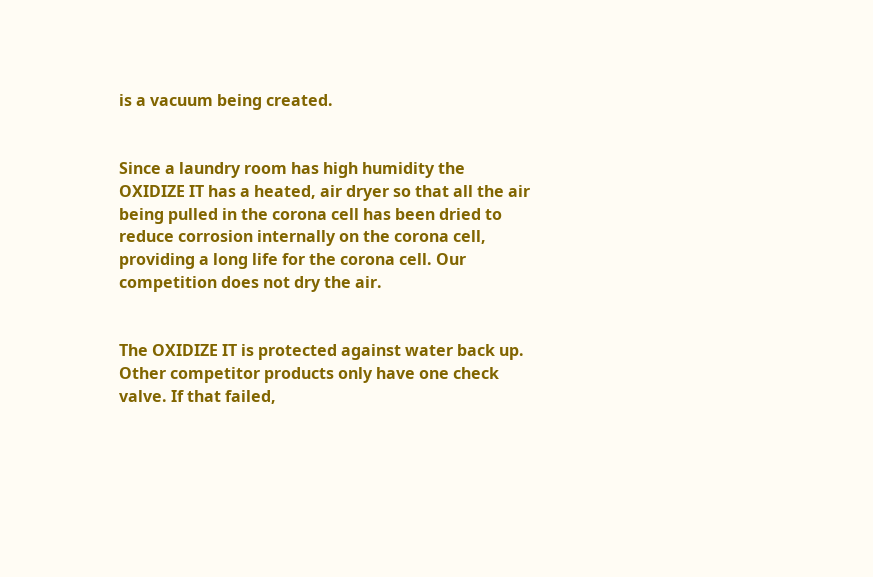is a vacuum being created.


Since a laundry room has high humidity the OXIDIZE IT has a heated, air dryer so that all the air being pulled in the corona cell has been dried to reduce corrosion internally on the corona cell, providing a long life for the corona cell. Our competition does not dry the air.


The OXIDIZE IT is protected against water back up. Other competitor products only have one check valve. If that failed,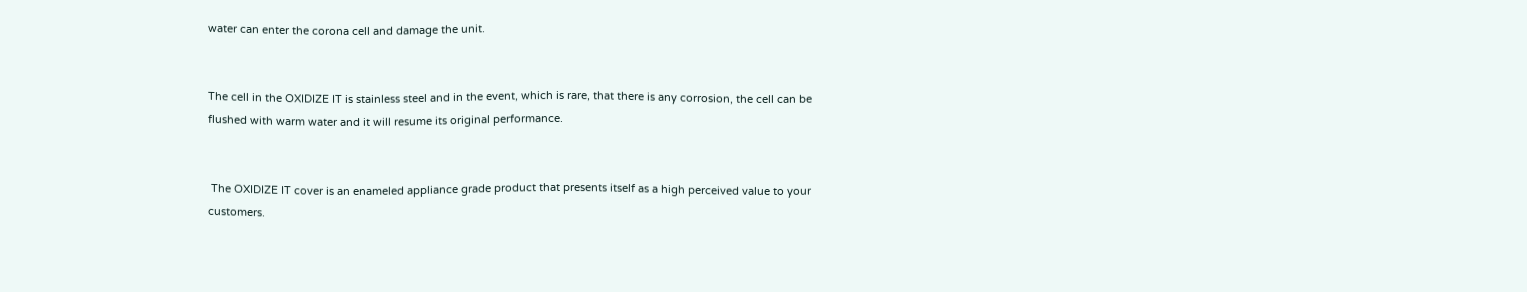water can enter the corona cell and damage the unit.


The cell in the OXIDIZE IT is stainless steel and in the event, which is rare, that there is any corrosion, the cell can be flushed with warm water and it will resume its original performance.


 The OXIDIZE IT cover is an enameled appliance grade product that presents itself as a high perceived value to your customers.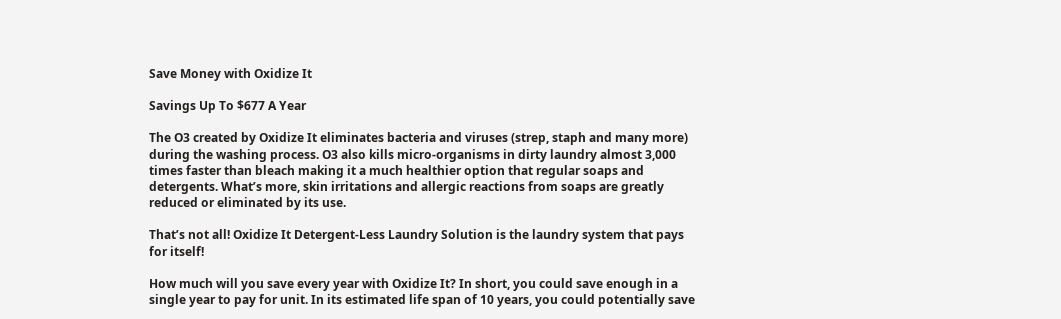Save Money with Oxidize It

Savings Up To $677 A Year

The O3 created by Oxidize It eliminates bacteria and viruses (strep, staph and many more) during the washing process. O3 also kills micro-organisms in dirty laundry almost 3,000 times faster than bleach making it a much healthier option that regular soaps and detergents. What’s more, skin irritations and allergic reactions from soaps are greatly reduced or eliminated by its use.

That’s not all! Oxidize It Detergent-Less Laundry Solution is the laundry system that pays for itself!

How much will you save every year with Oxidize It? In short, you could save enough in a single year to pay for unit. In its estimated life span of 10 years, you could potentially save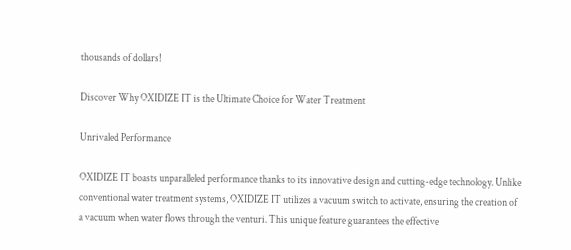thousands of dollars!

Discover Why OXIDIZE IT is the Ultimate Choice for Water Treatment

Unrivaled Performance

OXIDIZE IT boasts unparalleled performance thanks to its innovative design and cutting-edge technology. Unlike conventional water treatment systems, OXIDIZE IT utilizes a vacuum switch to activate, ensuring the creation of a vacuum when water flows through the venturi. This unique feature guarantees the effective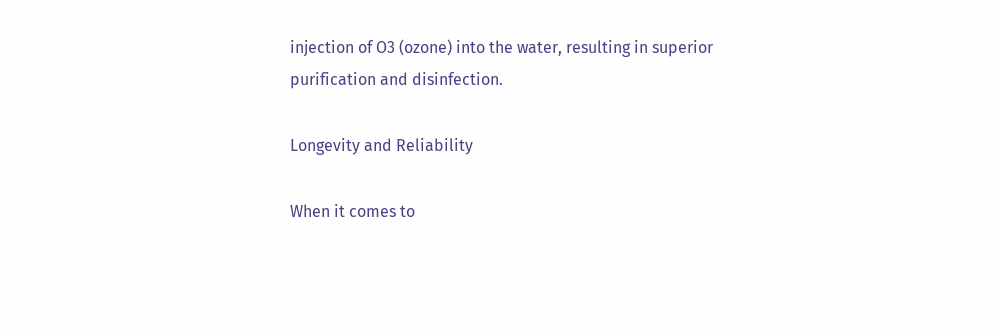injection of O3 (ozone) into the water, resulting in superior purification and disinfection.

Longevity and Reliability

When it comes to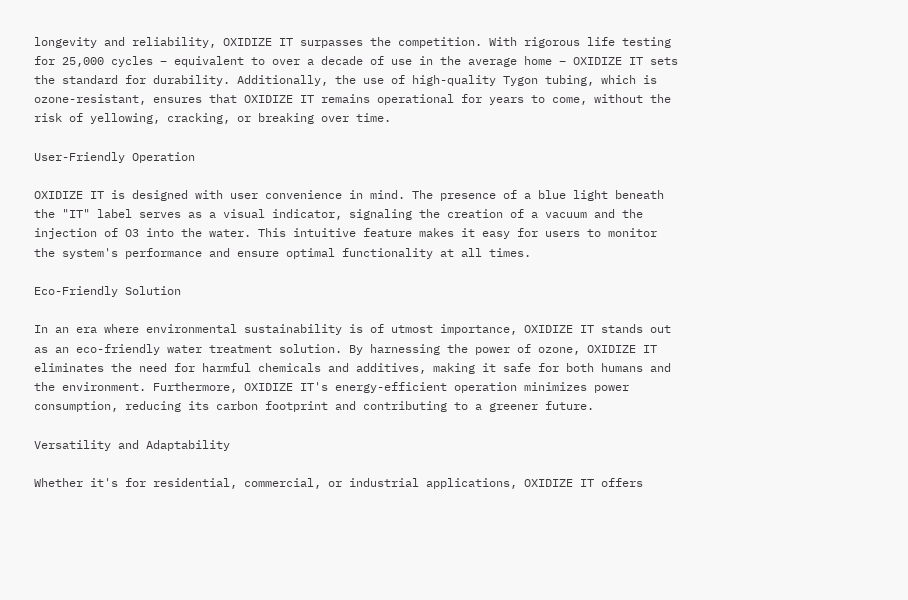longevity and reliability, OXIDIZE IT surpasses the competition. With rigorous life testing for 25,000 cycles – equivalent to over a decade of use in the average home – OXIDIZE IT sets the standard for durability. Additionally, the use of high-quality Tygon tubing, which is ozone-resistant, ensures that OXIDIZE IT remains operational for years to come, without the risk of yellowing, cracking, or breaking over time.

User-Friendly Operation

OXIDIZE IT is designed with user convenience in mind. The presence of a blue light beneath the "IT" label serves as a visual indicator, signaling the creation of a vacuum and the injection of O3 into the water. This intuitive feature makes it easy for users to monitor the system's performance and ensure optimal functionality at all times.

Eco-Friendly Solution

In an era where environmental sustainability is of utmost importance, OXIDIZE IT stands out as an eco-friendly water treatment solution. By harnessing the power of ozone, OXIDIZE IT eliminates the need for harmful chemicals and additives, making it safe for both humans and the environment. Furthermore, OXIDIZE IT's energy-efficient operation minimizes power consumption, reducing its carbon footprint and contributing to a greener future.

Versatility and Adaptability

Whether it's for residential, commercial, or industrial applications, OXIDIZE IT offers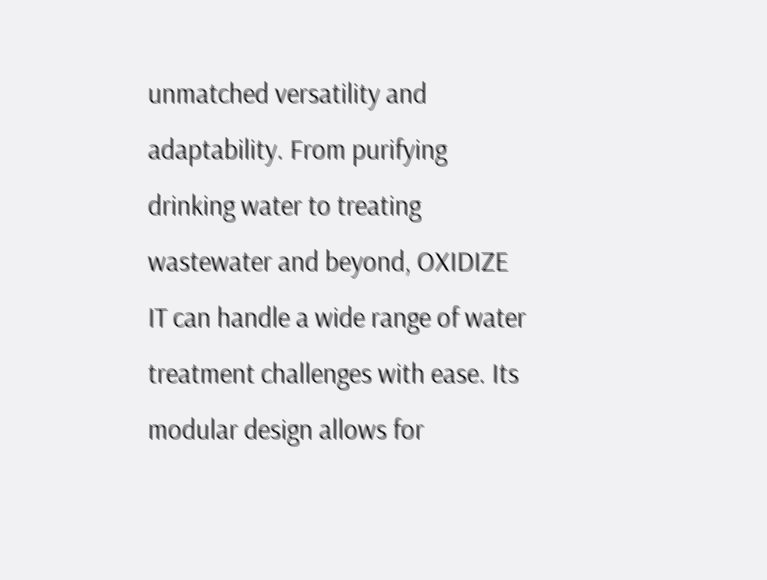unmatched versatility and adaptability. From purifying drinking water to treating wastewater and beyond, OXIDIZE IT can handle a wide range of water treatment challenges with ease. Its modular design allows for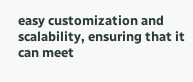easy customization and scalability, ensuring that it can meet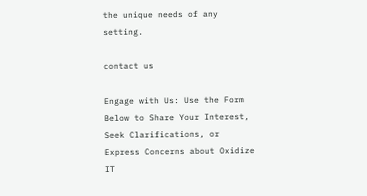the unique needs of any setting.

contact us

Engage with Us: Use the Form Below to Share Your Interest, Seek Clarifications, or Express Concerns about Oxidize IT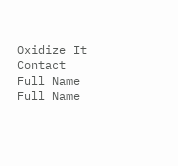Oxidize It Contact
Full Name
Full Name